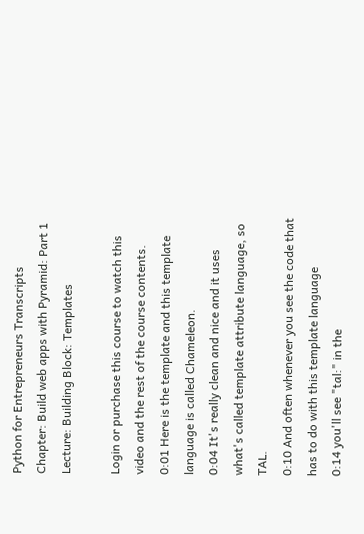Python for Entrepreneurs Transcripts
Chapter: Build web apps with Pyramid: Part 1
Lecture: Building Block: Templates

Login or purchase this course to watch this video and the rest of the course contents.
0:01 Here is the template and this template language is called Chameleon.
0:04 It's really clean and nice and it uses what's called template attribute language, so TAL.
0:10 And often whenever you see the code that has to do with this template language
0:14 you'll see "tal:" in the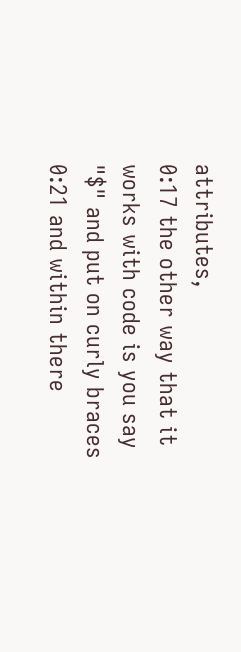attributes,
0:17 the other way that it works with code is you say "$" and put on curly braces
0:21 and within there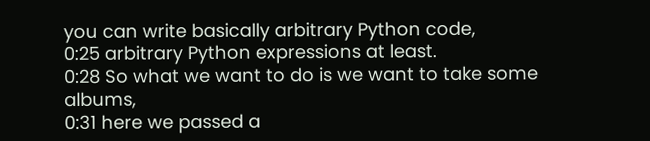you can write basically arbitrary Python code,
0:25 arbitrary Python expressions at least.
0:28 So what we want to do is we want to take some albums,
0:31 here we passed a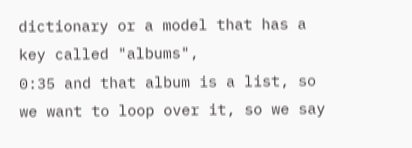dictionary or a model that has a key called "albums",
0:35 and that album is a list, so we want to loop over it, so we say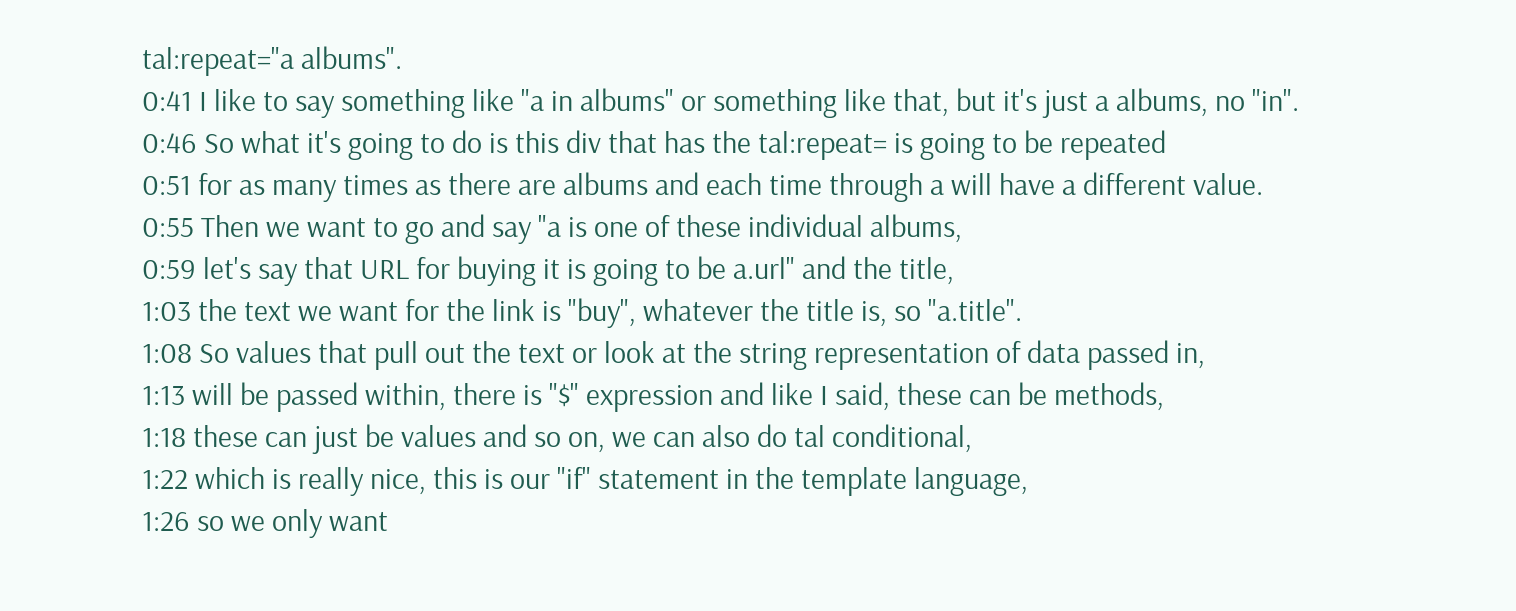tal:repeat="a albums".
0:41 I like to say something like "a in albums" or something like that, but it's just a albums, no "in".
0:46 So what it's going to do is this div that has the tal:repeat= is going to be repeated
0:51 for as many times as there are albums and each time through a will have a different value.
0:55 Then we want to go and say "a is one of these individual albums,
0:59 let's say that URL for buying it is going to be a.url" and the title,
1:03 the text we want for the link is "buy", whatever the title is, so "a.title".
1:08 So values that pull out the text or look at the string representation of data passed in,
1:13 will be passed within, there is "$" expression and like I said, these can be methods,
1:18 these can just be values and so on, we can also do tal conditional,
1:22 which is really nice, this is our "if" statement in the template language,
1:26 so we only want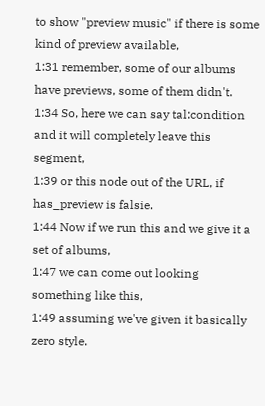to show "preview music" if there is some kind of preview available,
1:31 remember, some of our albums have previews, some of them didn't.
1:34 So, here we can say tal:condition and it will completely leave this segment,
1:39 or this node out of the URL, if has_preview is falsie.
1:44 Now if we run this and we give it a set of albums,
1:47 we can come out looking something like this,
1:49 assuming we've given it basically zero style.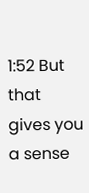1:52 But that gives you a sense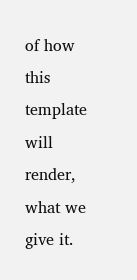of how this template will render, what we give it.